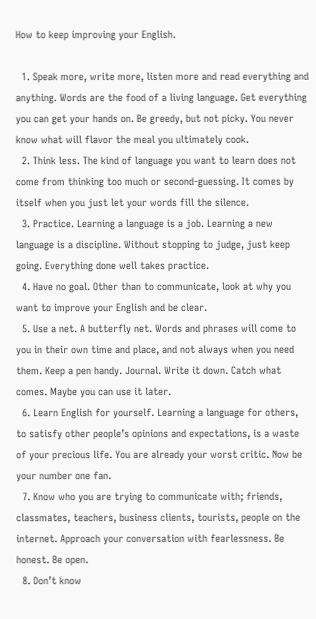How to keep improving your English.

  1. Speak more, write more, listen more and read everything and anything. Words are the food of a living language. Get everything you can get your hands on. Be greedy, but not picky. You never know what will flavor the meal you ultimately cook.
  2. Think less. The kind of language you want to learn does not come from thinking too much or second-guessing. It comes by itself when you just let your words fill the silence.
  3. Practice. Learning a language is a job. Learning a new language is a discipline. Without stopping to judge, just keep going. Everything done well takes practice.
  4. Have no goal. Other than to communicate, look at why you want to improve your English and be clear.
  5. Use a net. A butterfly net. Words and phrases will come to you in their own time and place, and not always when you need them. Keep a pen handy. Journal. Write it down. Catch what comes. Maybe you can use it later.
  6. Learn English for yourself. Learning a language for others, to satisfy other people’s opinions and expectations, is a waste of your precious life. You are already your worst critic. Now be your number one fan.
  7. Know who you are trying to communicate with; friends, classmates, teachers, business clients, tourists, people on the internet. Approach your conversation with fearlessness. Be honest. Be open.
  8. Don’t know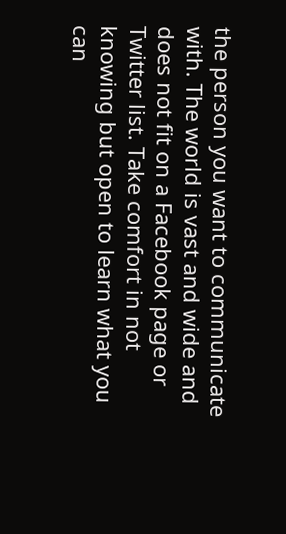the person you want to communicate with. The world is vast and wide and does not fit on a Facebook page or Twitter list. Take comfort in not knowing but open to learn what you can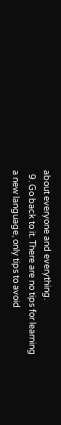about everyone and everything.
  9. Go back to it. There are no tips for learning a new language, only tips to avoid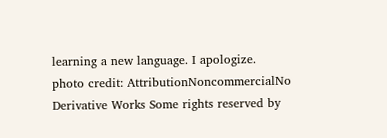learning a new language. I apologize.
photo credit: AttributionNoncommercialNo Derivative Works Some rights reserved by